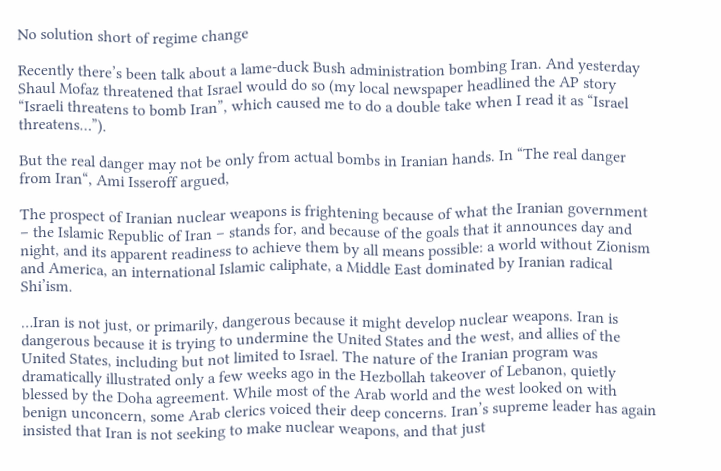No solution short of regime change

Recently there’s been talk about a lame-duck Bush administration bombing Iran. And yesterday Shaul Mofaz threatened that Israel would do so (my local newspaper headlined the AP story “Israeli threatens to bomb Iran”, which caused me to do a double take when I read it as “Israel threatens…”).

But the real danger may not be only from actual bombs in Iranian hands. In “The real danger from Iran“, Ami Isseroff argued,

The prospect of Iranian nuclear weapons is frightening because of what the Iranian government – the Islamic Republic of Iran – stands for, and because of the goals that it announces day and night, and its apparent readiness to achieve them by all means possible: a world without Zionism and America, an international Islamic caliphate, a Middle East dominated by Iranian radical Shi’ism.

…Iran is not just, or primarily, dangerous because it might develop nuclear weapons. Iran is dangerous because it is trying to undermine the United States and the west, and allies of the United States, including but not limited to Israel. The nature of the Iranian program was dramatically illustrated only a few weeks ago in the Hezbollah takeover of Lebanon, quietly blessed by the Doha agreement. While most of the Arab world and the west looked on with benign unconcern, some Arab clerics voiced their deep concerns. Iran’s supreme leader has again insisted that Iran is not seeking to make nuclear weapons, and that just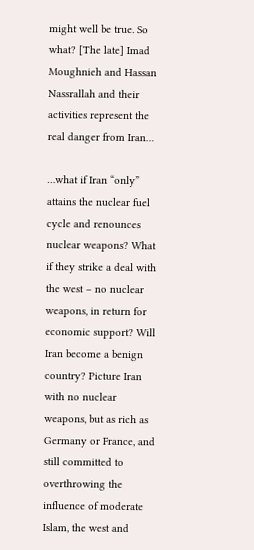might well be true. So what? [The late] Imad Moughnieh and Hassan Nassrallah and their activities represent the real danger from Iran…

…what if Iran “only” attains the nuclear fuel cycle and renounces nuclear weapons? What if they strike a deal with the west – no nuclear weapons, in return for economic support? Will Iran become a benign country? Picture Iran with no nuclear weapons, but as rich as Germany or France, and still committed to overthrowing the influence of moderate Islam, the west and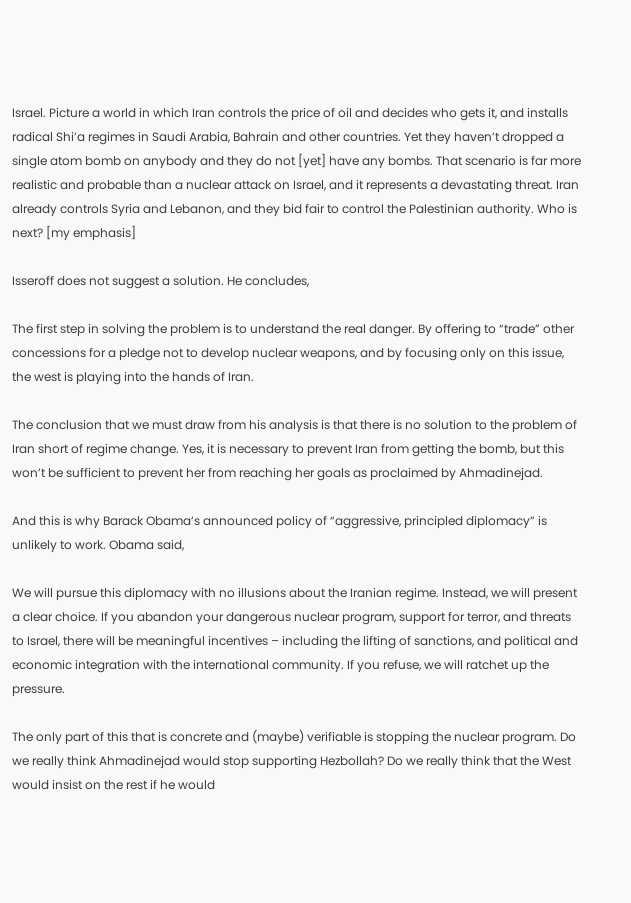Israel. Picture a world in which Iran controls the price of oil and decides who gets it, and installs radical Shi’a regimes in Saudi Arabia, Bahrain and other countries. Yet they haven’t dropped a single atom bomb on anybody and they do not [yet] have any bombs. That scenario is far more realistic and probable than a nuclear attack on Israel, and it represents a devastating threat. Iran already controls Syria and Lebanon, and they bid fair to control the Palestinian authority. Who is next? [my emphasis]

Isseroff does not suggest a solution. He concludes,

The first step in solving the problem is to understand the real danger. By offering to “trade” other concessions for a pledge not to develop nuclear weapons, and by focusing only on this issue, the west is playing into the hands of Iran.

The conclusion that we must draw from his analysis is that there is no solution to the problem of Iran short of regime change. Yes, it is necessary to prevent Iran from getting the bomb, but this won’t be sufficient to prevent her from reaching her goals as proclaimed by Ahmadinejad.

And this is why Barack Obama’s announced policy of “aggressive, principled diplomacy” is unlikely to work. Obama said,

We will pursue this diplomacy with no illusions about the Iranian regime. Instead, we will present a clear choice. If you abandon your dangerous nuclear program, support for terror, and threats to Israel, there will be meaningful incentives – including the lifting of sanctions, and political and economic integration with the international community. If you refuse, we will ratchet up the pressure.

The only part of this that is concrete and (maybe) verifiable is stopping the nuclear program. Do we really think Ahmadinejad would stop supporting Hezbollah? Do we really think that the West would insist on the rest if he would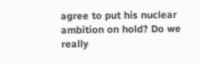agree to put his nuclear ambition on hold? Do we really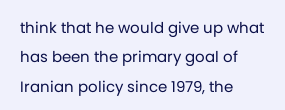think that he would give up what has been the primary goal of Iranian policy since 1979, the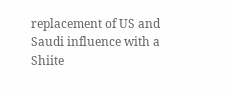replacement of US and Saudi influence with a Shiite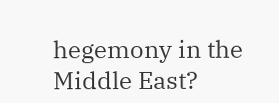hegemony in the Middle East?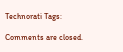Technorati Tags:

Comments are closed.